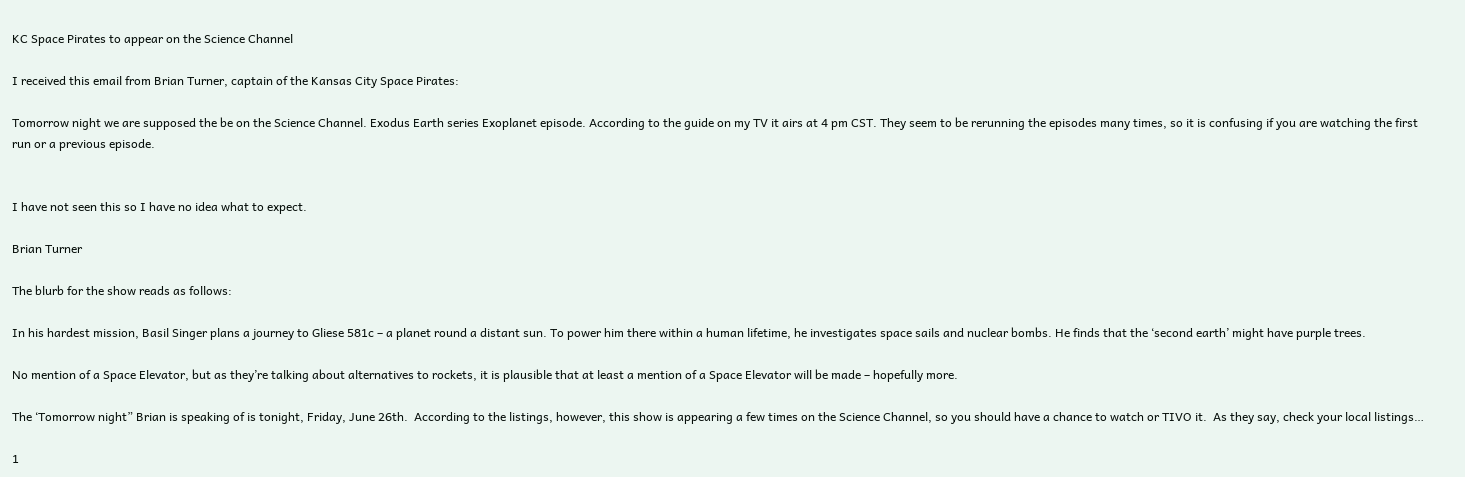KC Space Pirates to appear on the Science Channel

I received this email from Brian Turner, captain of the Kansas City Space Pirates:

Tomorrow night we are supposed the be on the Science Channel. Exodus Earth series Exoplanet episode. According to the guide on my TV it airs at 4 pm CST. They seem to be rerunning the episodes many times, so it is confusing if you are watching the first run or a previous episode.


I have not seen this so I have no idea what to expect.

Brian Turner

The blurb for the show reads as follows:

In his hardest mission, Basil Singer plans a journey to Gliese 581c – a planet round a distant sun. To power him there within a human lifetime, he investigates space sails and nuclear bombs. He finds that the ‘second earth’ might have purple trees.

No mention of a Space Elevator, but as they’re talking about alternatives to rockets, it is plausible that at least a mention of a Space Elevator will be made – hopefully more.

The ‘Tomorrow night” Brian is speaking of is tonight, Friday, June 26th.  According to the listings, however, this show is appearing a few times on the Science Channel, so you should have a chance to watch or TIVO it.  As they say, check your local listings…

1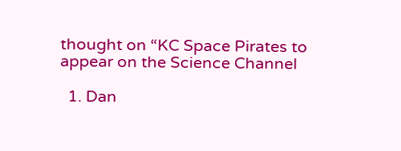thought on “KC Space Pirates to appear on the Science Channel

  1. Dan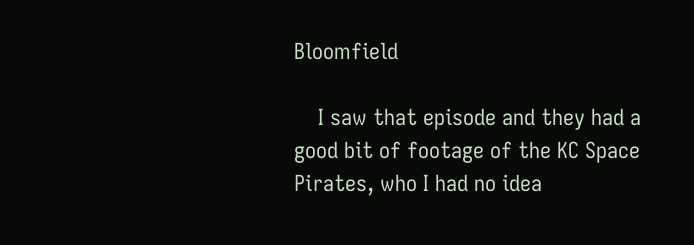Bloomfield

    I saw that episode and they had a good bit of footage of the KC Space Pirates, who I had no idea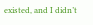existed, and I didn’t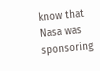know that Nasa was sponsoring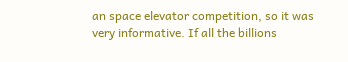an space elevator competition, so it was very informative. If all the billions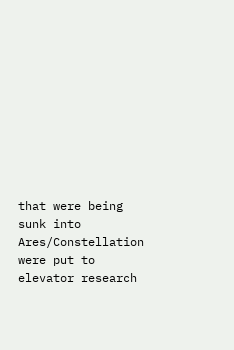that were being sunk into Ares/Constellation were put to elevator research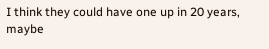I think they could have one up in 20 years, maybe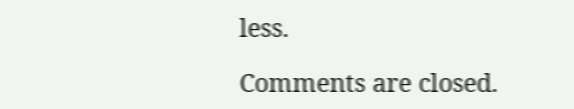less.

Comments are closed.